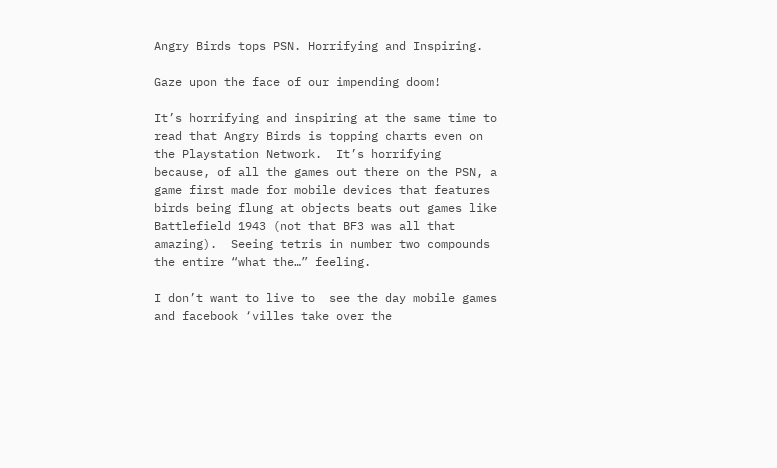Angry Birds tops PSN. Horrifying and Inspiring.

Gaze upon the face of our impending doom!

It’s horrifying and inspiring at the same time to read that Angry Birds is topping charts even on the Playstation Network.  It’s horrifying because, of all the games out there on the PSN, a game first made for mobile devices that features birds being flung at objects beats out games like Battlefield 1943 (not that BF3 was all that amazing).  Seeing tetris in number two compounds the entire “what the…” feeling.

I don’t want to live to  see the day mobile games and facebook ‘villes take over the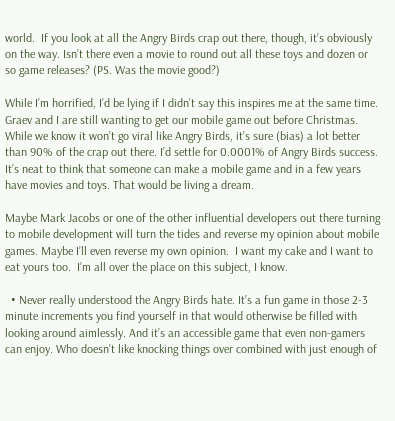world.  If you look at all the Angry Birds crap out there, though, it’s obviously on the way. Isn’t there even a movie to round out all these toys and dozen or so game releases? (PS. Was the movie good?)

While I’m horrified, I’d be lying if I didn’t say this inspires me at the same time. Graev and I are still wanting to get our mobile game out before Christmas. While we know it won’t go viral like Angry Birds, it’s sure (bias) a lot better than 90% of the crap out there. I’d settle for 0.0001% of Angry Birds success. It’s neat to think that someone can make a mobile game and in a few years have movies and toys. That would be living a dream.

Maybe Mark Jacobs or one of the other influential developers out there turning to mobile development will turn the tides and reverse my opinion about mobile games. Maybe I’ll even reverse my own opinion.  I want my cake and I want to eat yours too.  I’m all over the place on this subject, I know.

  • Never really understood the Angry Birds hate. It’s a fun game in those 2-3 minute increments you find yourself in that would otherwise be filled with looking around aimlessly. And it’s an accessible game that even non-gamers can enjoy. Who doesn’t like knocking things over combined with just enough of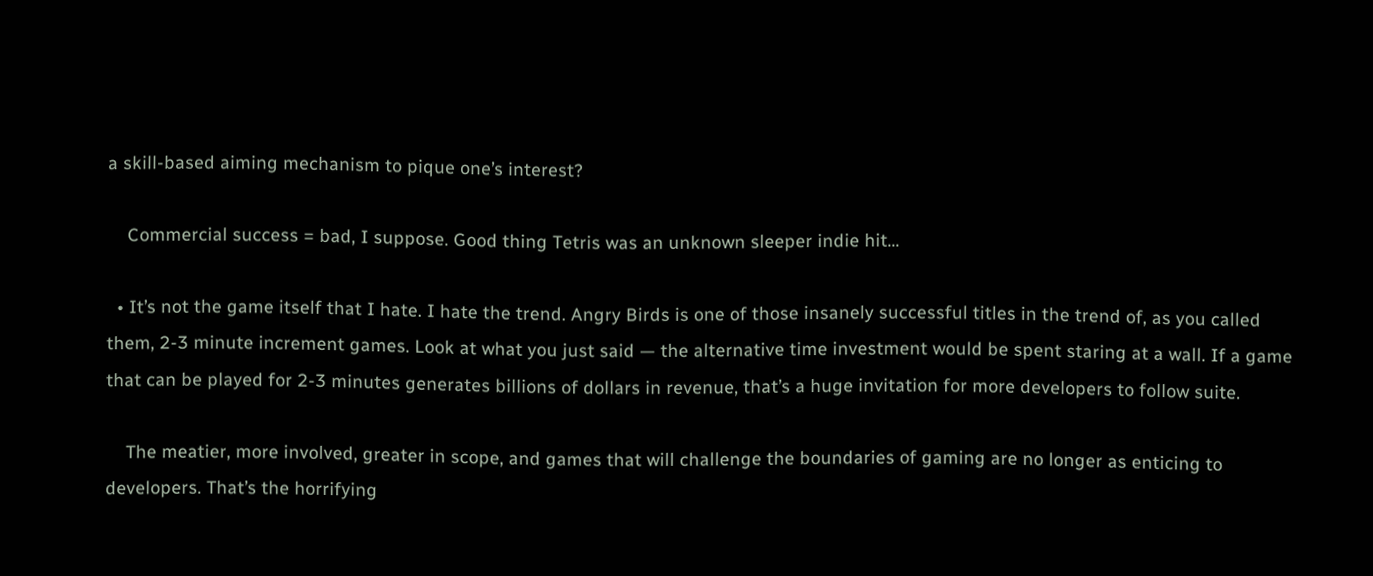a skill-based aiming mechanism to pique one’s interest?

    Commercial success = bad, I suppose. Good thing Tetris was an unknown sleeper indie hit…

  • It’s not the game itself that I hate. I hate the trend. Angry Birds is one of those insanely successful titles in the trend of, as you called them, 2-3 minute increment games. Look at what you just said — the alternative time investment would be spent staring at a wall. If a game that can be played for 2-3 minutes generates billions of dollars in revenue, that’s a huge invitation for more developers to follow suite.

    The meatier, more involved, greater in scope, and games that will challenge the boundaries of gaming are no longer as enticing to developers. That’s the horrifying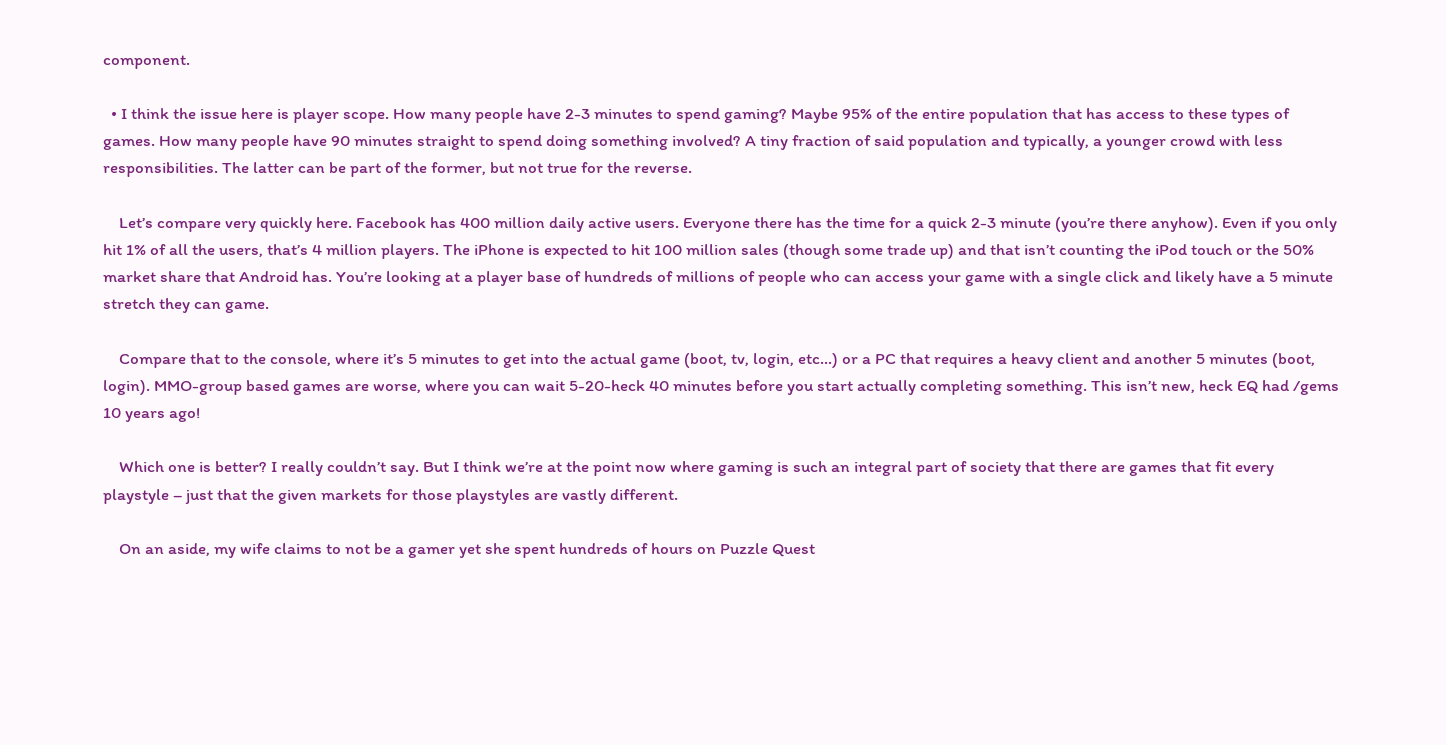component.

  • I think the issue here is player scope. How many people have 2-3 minutes to spend gaming? Maybe 95% of the entire population that has access to these types of games. How many people have 90 minutes straight to spend doing something involved? A tiny fraction of said population and typically, a younger crowd with less responsibilities. The latter can be part of the former, but not true for the reverse.

    Let’s compare very quickly here. Facebook has 400 million daily active users. Everyone there has the time for a quick 2-3 minute (you’re there anyhow). Even if you only hit 1% of all the users, that’s 4 million players. The iPhone is expected to hit 100 million sales (though some trade up) and that isn’t counting the iPod touch or the 50% market share that Android has. You’re looking at a player base of hundreds of millions of people who can access your game with a single click and likely have a 5 minute stretch they can game.

    Compare that to the console, where it’s 5 minutes to get into the actual game (boot, tv, login, etc…) or a PC that requires a heavy client and another 5 minutes (boot, login). MMO-group based games are worse, where you can wait 5-20-heck 40 minutes before you start actually completing something. This isn’t new, heck EQ had /gems 10 years ago!

    Which one is better? I really couldn’t say. But I think we’re at the point now where gaming is such an integral part of society that there are games that fit every playstyle – just that the given markets for those playstyles are vastly different.

    On an aside, my wife claims to not be a gamer yet she spent hundreds of hours on Puzzle Quest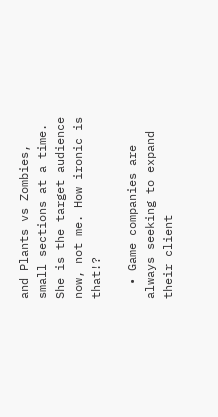and Plants vs Zombies, small sections at a time. She is the target audience now, not me. How ironic is that!?

  • Game companies are always seeking to expand their client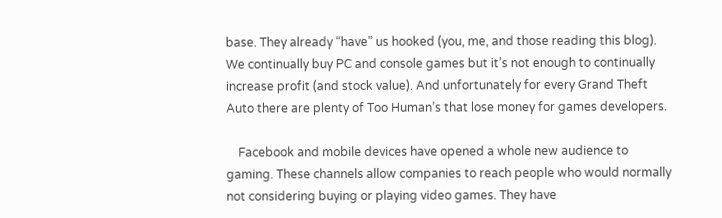base. They already “have” us hooked (you, me, and those reading this blog). We continually buy PC and console games but it’s not enough to continually increase profit (and stock value). And unfortunately for every Grand Theft Auto there are plenty of Too Human’s that lose money for games developers.

    Facebook and mobile devices have opened a whole new audience to gaming. These channels allow companies to reach people who would normally not considering buying or playing video games. They have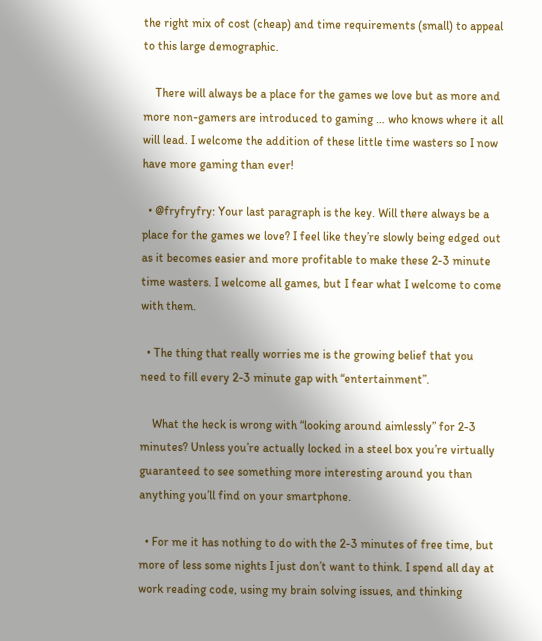the right mix of cost (cheap) and time requirements (small) to appeal to this large demographic.

    There will always be a place for the games we love but as more and more non-gamers are introduced to gaming … who knows where it all will lead. I welcome the addition of these little time wasters so I now have more gaming than ever!

  • @fryfryfry: Your last paragraph is the key. Will there always be a place for the games we love? I feel like they’re slowly being edged out as it becomes easier and more profitable to make these 2-3 minute time wasters. I welcome all games, but I fear what I welcome to come with them.

  • The thing that really worries me is the growing belief that you need to fill every 2-3 minute gap with “entertainment”.

    What the heck is wrong with “looking around aimlessly” for 2-3 minutes? Unless you’re actually locked in a steel box you’re virtually guaranteed to see something more interesting around you than anything you’ll find on your smartphone.

  • For me it has nothing to do with the 2-3 minutes of free time, but more of less some nights I just don’t want to think. I spend all day at work reading code, using my brain solving issues, and thinking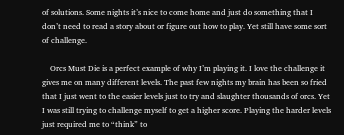of solutions. Some nights it’s nice to come home and just do something that I don’t need to read a story about or figure out how to play. Yet still have some sort of challenge.

    Orcs Must Die is a perfect example of why I’m playing it. I love the challenge it gives me on many different levels. The past few nights my brain has been so fried that I just went to the easier levels just to try and slaughter thousands of orcs. Yet I was still trying to challenge myself to get a higher score. Playing the harder levels just required me to “think” to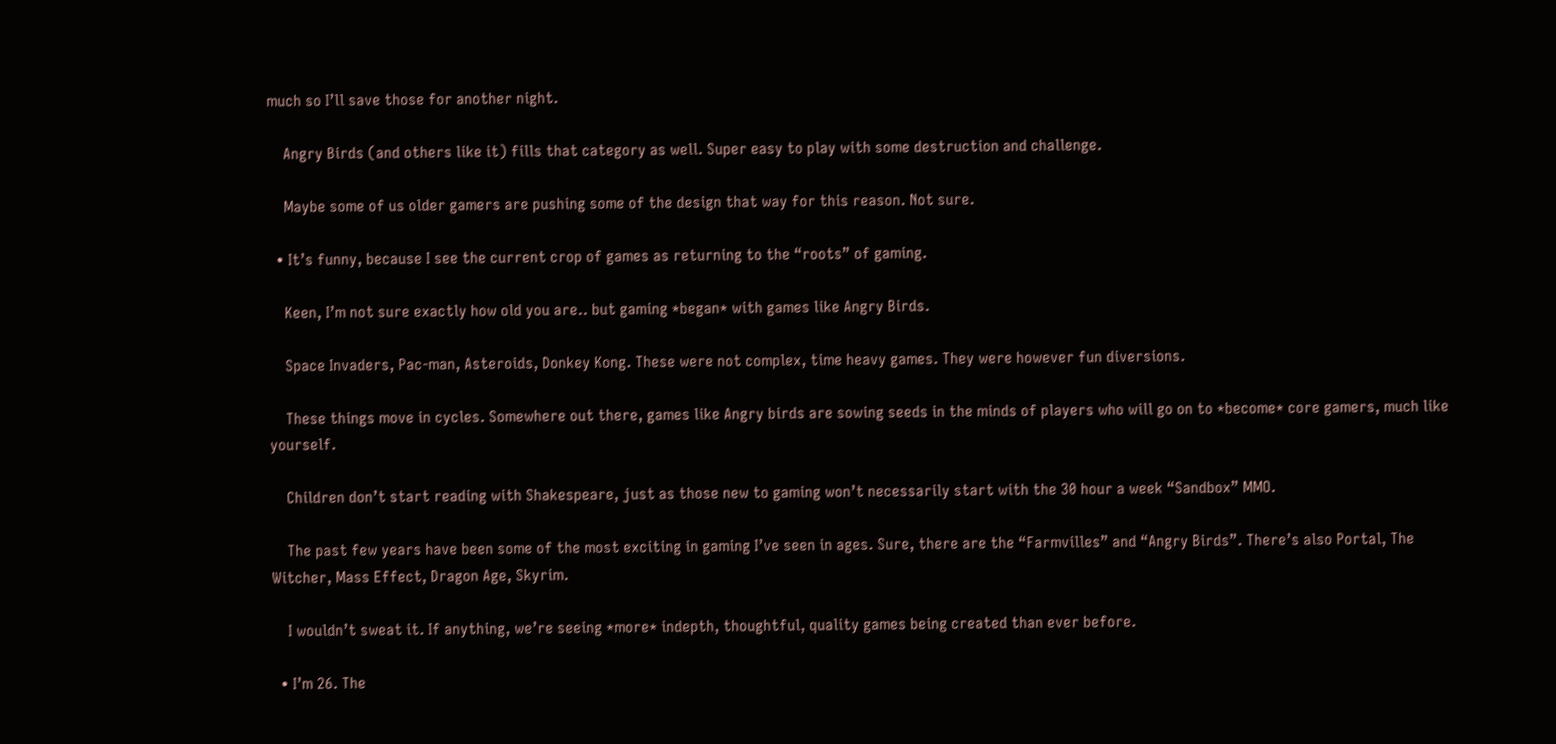much so I’ll save those for another night.

    Angry Birds (and others like it) fills that category as well. Super easy to play with some destruction and challenge.

    Maybe some of us older gamers are pushing some of the design that way for this reason. Not sure.

  • It’s funny, because I see the current crop of games as returning to the “roots” of gaming.

    Keen, I’m not sure exactly how old you are.. but gaming *began* with games like Angry Birds.

    Space Invaders, Pac-man, Asteroids, Donkey Kong. These were not complex, time heavy games. They were however fun diversions.

    These things move in cycles. Somewhere out there, games like Angry birds are sowing seeds in the minds of players who will go on to *become* core gamers, much like yourself.

    Children don’t start reading with Shakespeare, just as those new to gaming won’t necessarily start with the 30 hour a week “Sandbox” MMO.

    The past few years have been some of the most exciting in gaming I’ve seen in ages. Sure, there are the “Farmvilles” and “Angry Birds”. There’s also Portal, The Witcher, Mass Effect, Dragon Age, Skyrim.

    I wouldn’t sweat it. If anything, we’re seeing *more* indepth, thoughtful, quality games being created than ever before.

  • I’m 26. The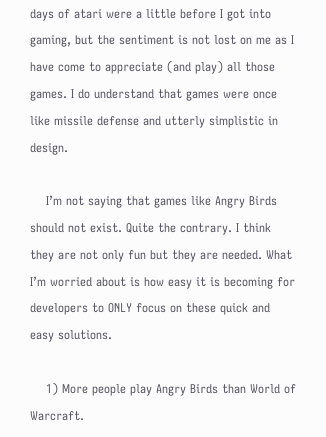days of atari were a little before I got into gaming, but the sentiment is not lost on me as I have come to appreciate (and play) all those games. I do understand that games were once like missile defense and utterly simplistic in design.

    I’m not saying that games like Angry Birds should not exist. Quite the contrary. I think they are not only fun but they are needed. What I’m worried about is how easy it is becoming for developers to ONLY focus on these quick and easy solutions.

    1) More people play Angry Birds than World of Warcraft.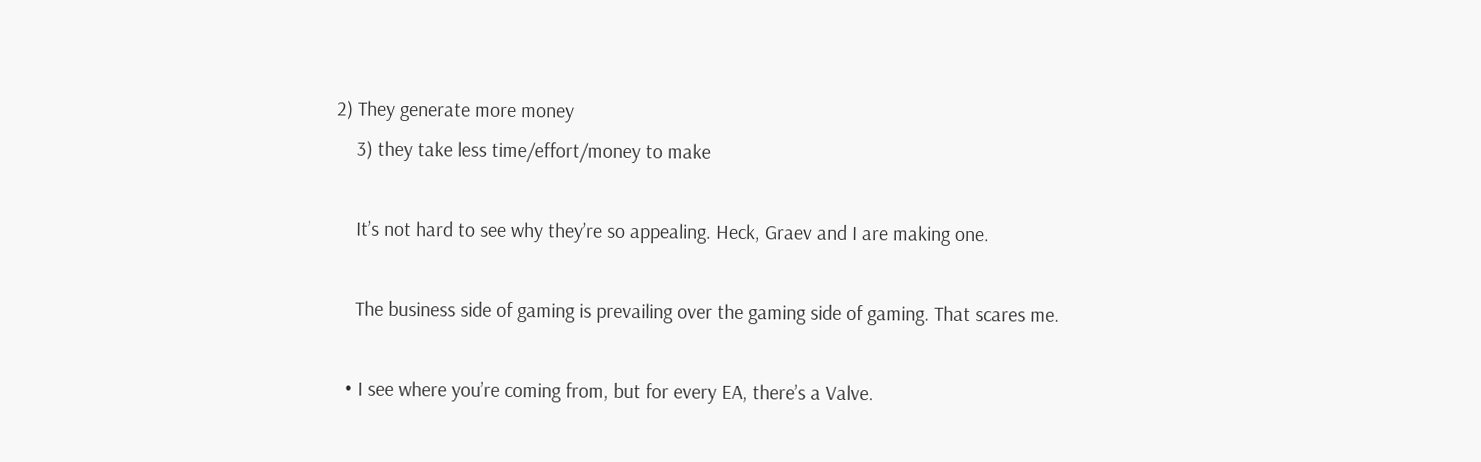2) They generate more money
    3) they take less time/effort/money to make

    It’s not hard to see why they’re so appealing. Heck, Graev and I are making one.

    The business side of gaming is prevailing over the gaming side of gaming. That scares me.

  • I see where you’re coming from, but for every EA, there’s a Valve.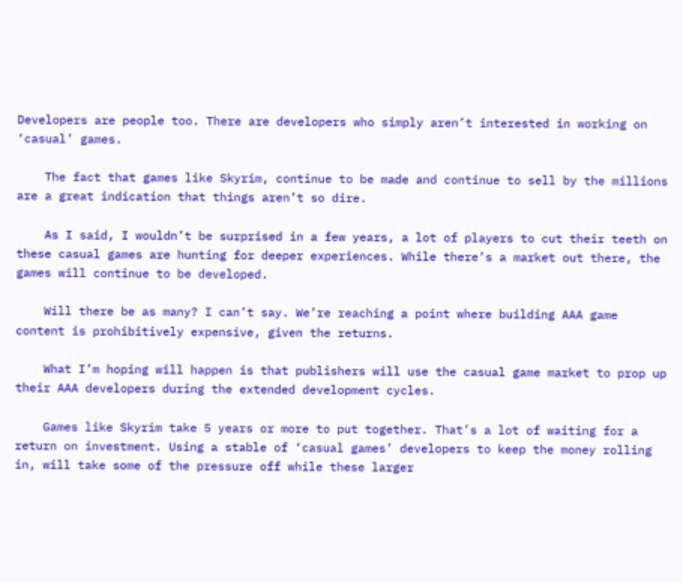Developers are people too. There are developers who simply aren’t interested in working on ‘casual’ games.

    The fact that games like Skyrim, continue to be made and continue to sell by the millions are a great indication that things aren’t so dire.

    As I said, I wouldn’t be surprised in a few years, a lot of players to cut their teeth on these casual games are hunting for deeper experiences. While there’s a market out there, the games will continue to be developed.

    Will there be as many? I can’t say. We’re reaching a point where building AAA game content is prohibitively expensive, given the returns.

    What I’m hoping will happen is that publishers will use the casual game market to prop up their AAA developers during the extended development cycles.

    Games like Skyrim take 5 years or more to put together. That’s a lot of waiting for a return on investment. Using a stable of ‘casual games’ developers to keep the money rolling in, will take some of the pressure off while these larger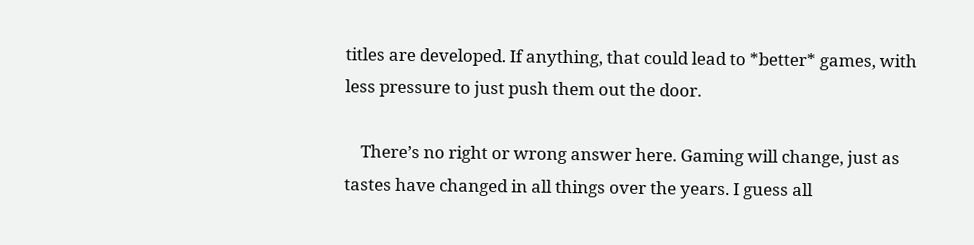titles are developed. If anything, that could lead to *better* games, with less pressure to just push them out the door.

    There’s no right or wrong answer here. Gaming will change, just as tastes have changed in all things over the years. I guess all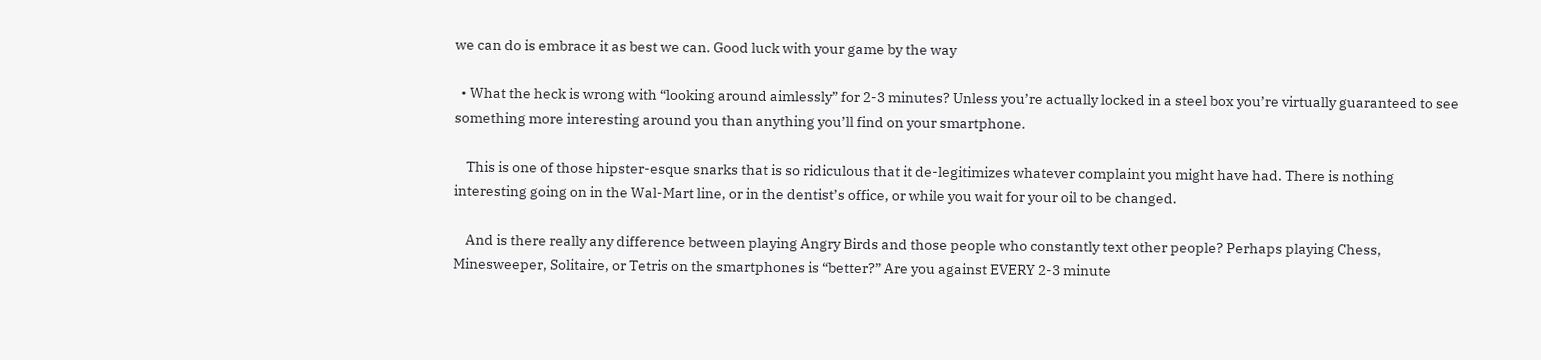we can do is embrace it as best we can. Good luck with your game by the way

  • What the heck is wrong with “looking around aimlessly” for 2-3 minutes? Unless you’re actually locked in a steel box you’re virtually guaranteed to see something more interesting around you than anything you’ll find on your smartphone.

    This is one of those hipster-esque snarks that is so ridiculous that it de-legitimizes whatever complaint you might have had. There is nothing interesting going on in the Wal-Mart line, or in the dentist’s office, or while you wait for your oil to be changed.

    And is there really any difference between playing Angry Birds and those people who constantly text other people? Perhaps playing Chess, Minesweeper, Solitaire, or Tetris on the smartphones is “better?” Are you against EVERY 2-3 minute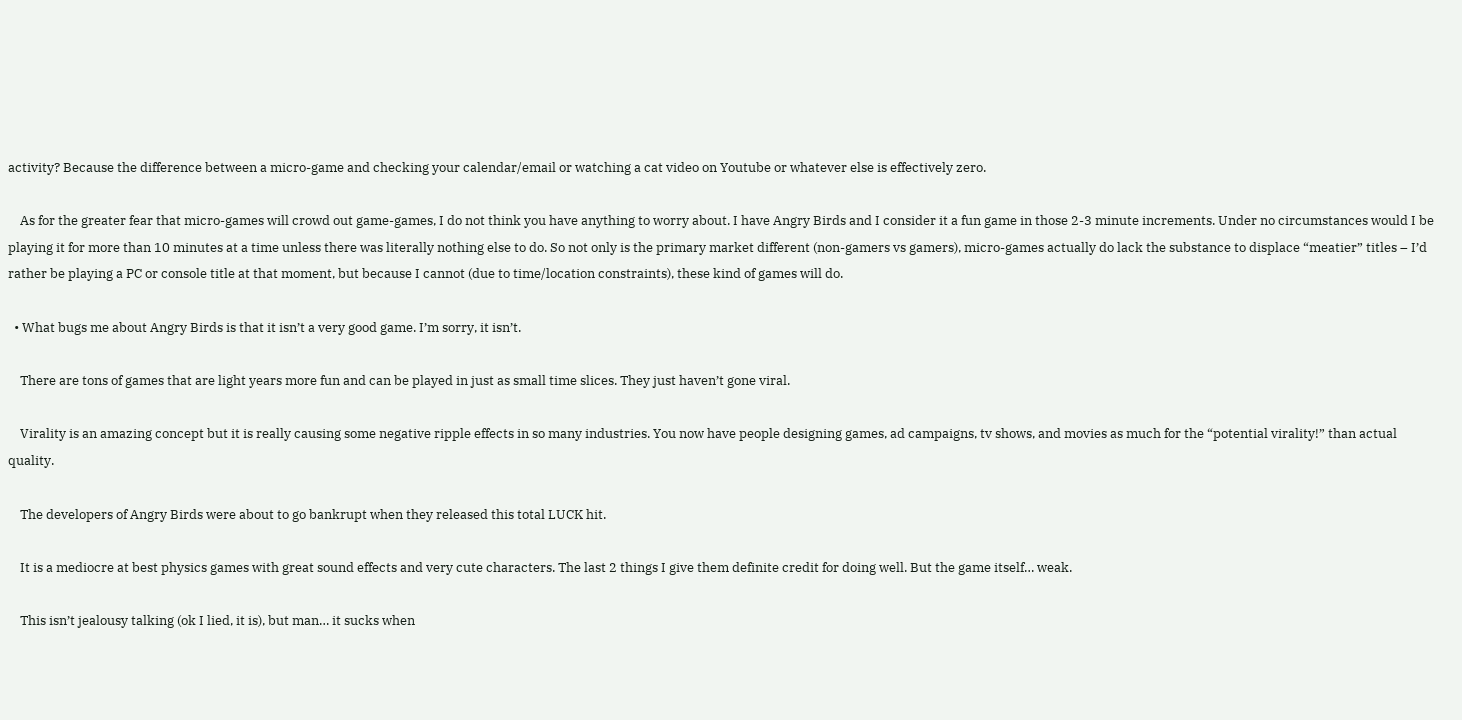activity? Because the difference between a micro-game and checking your calendar/email or watching a cat video on Youtube or whatever else is effectively zero.

    As for the greater fear that micro-games will crowd out game-games, I do not think you have anything to worry about. I have Angry Birds and I consider it a fun game in those 2-3 minute increments. Under no circumstances would I be playing it for more than 10 minutes at a time unless there was literally nothing else to do. So not only is the primary market different (non-gamers vs gamers), micro-games actually do lack the substance to displace “meatier” titles – I’d rather be playing a PC or console title at that moment, but because I cannot (due to time/location constraints), these kind of games will do.

  • What bugs me about Angry Birds is that it isn’t a very good game. I’m sorry, it isn’t.

    There are tons of games that are light years more fun and can be played in just as small time slices. They just haven’t gone viral.

    Virality is an amazing concept but it is really causing some negative ripple effects in so many industries. You now have people designing games, ad campaigns, tv shows, and movies as much for the “potential virality!” than actual quality.

    The developers of Angry Birds were about to go bankrupt when they released this total LUCK hit.

    It is a mediocre at best physics games with great sound effects and very cute characters. The last 2 things I give them definite credit for doing well. But the game itself… weak.

    This isn’t jealousy talking (ok I lied, it is), but man… it sucks when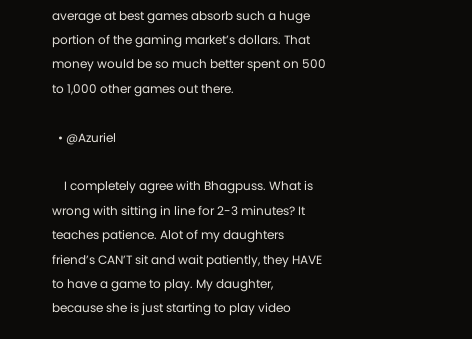average at best games absorb such a huge portion of the gaming market’s dollars. That money would be so much better spent on 500 to 1,000 other games out there.

  • @Azuriel

    I completely agree with Bhagpuss. What is wrong with sitting in line for 2-3 minutes? It teaches patience. Alot of my daughters friend’s CAN’T sit and wait patiently, they HAVE to have a game to play. My daughter, because she is just starting to play video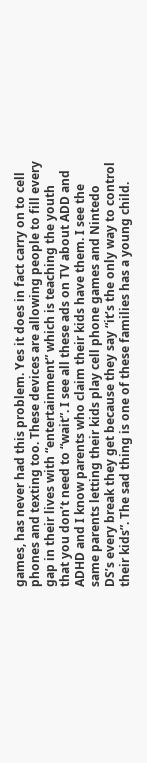games, has never had this problem. Yes it does in fact carry on to cell phones and texting too. These devices are allowing people to fill every gap in their lives with “entertainment” which is teaching the youth that you don’t need to “wait”. I see all these ads on TV about ADD and ADHD and I know parents who claim their kids have them. I see the same parents letting their kids play cell phone games and Nintedo DS’s every break they get because they say “it’s the only way to control their kids”. The sad thing is one of these families has a young child.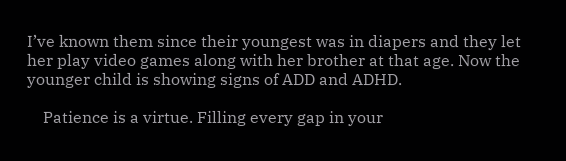I’ve known them since their youngest was in diapers and they let her play video games along with her brother at that age. Now the younger child is showing signs of ADD and ADHD.

    Patience is a virtue. Filling every gap in your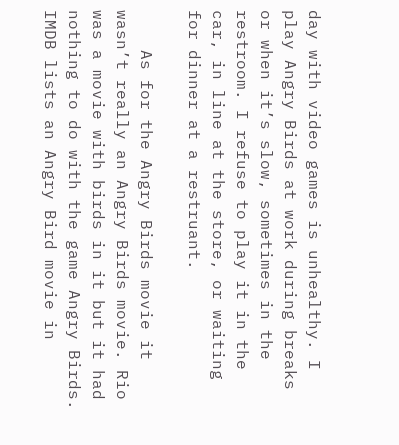day with video games is unhealthy. I play Angry Birds at work during breaks or when it’s slow, sometimes in the restroom. I refuse to play it in the car, in line at the store, or waiting for dinner at a restruant.

    As for the Angry Birds movie it wasn’t really an Angry Birds movie. Rio was a movie with birds in it but it had nothing to do with the game Angry Birds. IMDB lists an Angry Bird movie in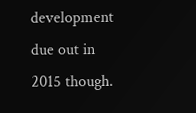development due out in 2015 though.